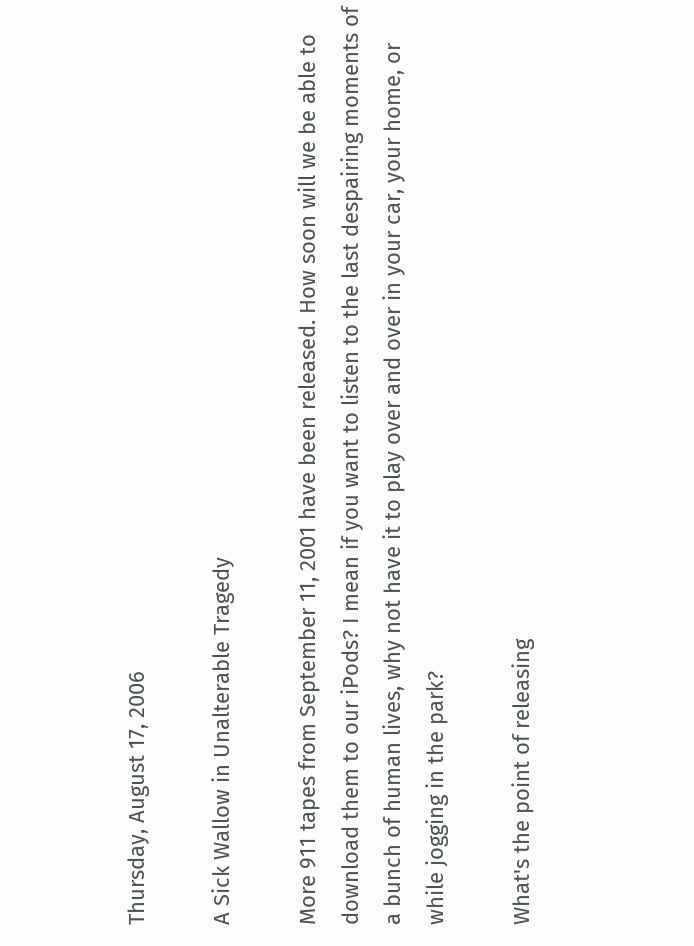Thursday, August 17, 2006

A Sick Wallow in Unalterable Tragedy

More 911 tapes from September 11, 2001 have been released. How soon will we be able to download them to our iPods? I mean if you want to listen to the last despairing moments of a bunch of human lives, why not have it to play over and over in your car, your home, or while jogging in the park?

What's the point of releasing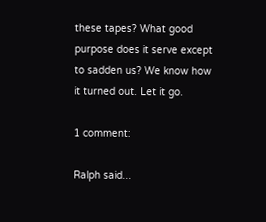these tapes? What good purpose does it serve except to sadden us? We know how it turned out. Let it go.

1 comment:

Ralph said...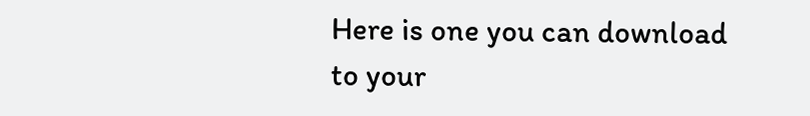Here is one you can download to your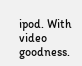ipod. With video goodness.